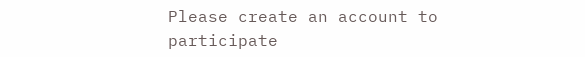Please create an account to participate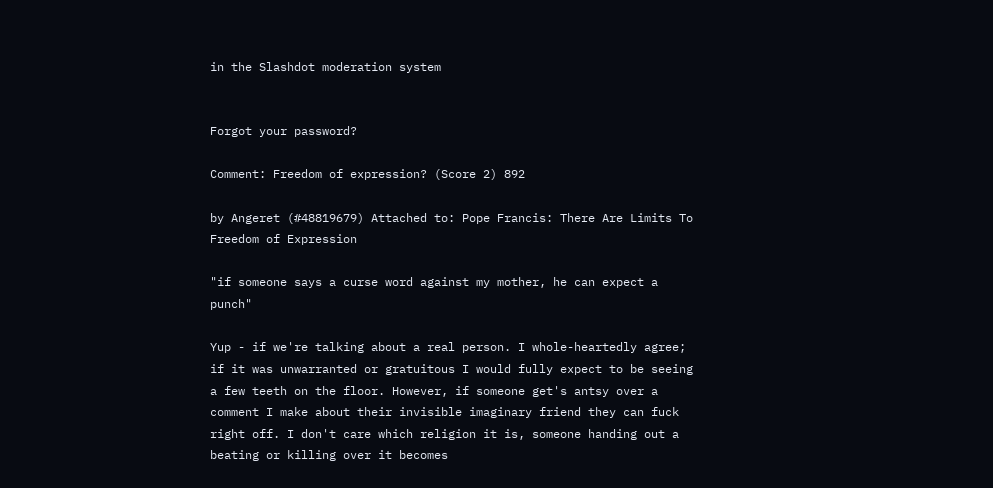in the Slashdot moderation system


Forgot your password?

Comment: Freedom of expression? (Score 2) 892

by Angeret (#48819679) Attached to: Pope Francis: There Are Limits To Freedom of Expression

"if someone says a curse word against my mother, he can expect a punch"

Yup - if we're talking about a real person. I whole-heartedly agree; if it was unwarranted or gratuitous I would fully expect to be seeing a few teeth on the floor. However, if someone get's antsy over a comment I make about their invisible imaginary friend they can fuck right off. I don't care which religion it is, someone handing out a beating or killing over it becomes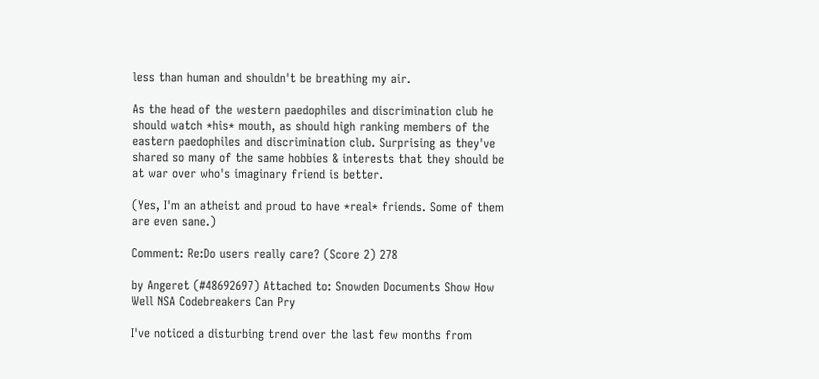less than human and shouldn't be breathing my air.

As the head of the western paedophiles and discrimination club he should watch *his* mouth, as should high ranking members of the eastern paedophiles and discrimination club. Surprising as they've shared so many of the same hobbies & interests that they should be at war over who's imaginary friend is better.

(Yes, I'm an atheist and proud to have *real* friends. Some of them are even sane.)

Comment: Re:Do users really care? (Score 2) 278

by Angeret (#48692697) Attached to: Snowden Documents Show How Well NSA Codebreakers Can Pry

I've noticed a disturbing trend over the last few months from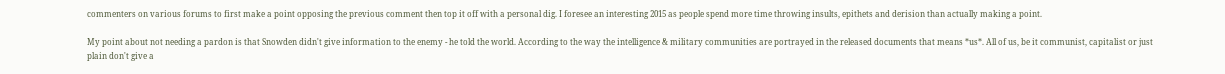commenters on various forums to first make a point opposing the previous comment then top it off with a personal dig. I foresee an interesting 2015 as people spend more time throwing insults, epithets and derision than actually making a point.

My point about not needing a pardon is that Snowden didn't give information to the enemy - he told the world. According to the way the intelligence & military communities are portrayed in the released documents that means *us*. All of us, be it communist, capitalist or just plain don't give a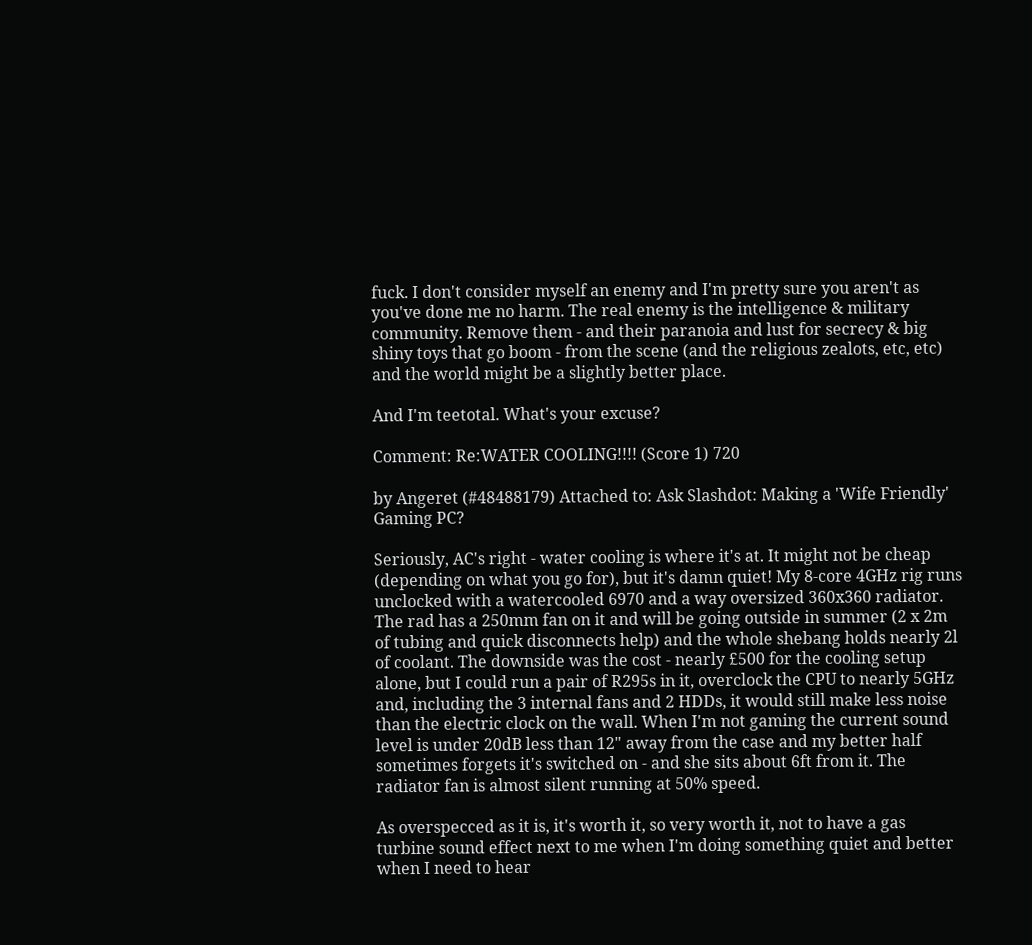fuck. I don't consider myself an enemy and I'm pretty sure you aren't as you've done me no harm. The real enemy is the intelligence & military community. Remove them - and their paranoia and lust for secrecy & big shiny toys that go boom - from the scene (and the religious zealots, etc, etc) and the world might be a slightly better place.

And I'm teetotal. What's your excuse?

Comment: Re:WATER COOLING!!!! (Score 1) 720

by Angeret (#48488179) Attached to: Ask Slashdot: Making a 'Wife Friendly' Gaming PC?

Seriously, AC's right - water cooling is where it's at. It might not be cheap (depending on what you go for), but it's damn quiet! My 8-core 4GHz rig runs unclocked with a watercooled 6970 and a way oversized 360x360 radiator. The rad has a 250mm fan on it and will be going outside in summer (2 x 2m of tubing and quick disconnects help) and the whole shebang holds nearly 2l of coolant. The downside was the cost - nearly £500 for the cooling setup alone, but I could run a pair of R295s in it, overclock the CPU to nearly 5GHz and, including the 3 internal fans and 2 HDDs, it would still make less noise than the electric clock on the wall. When I'm not gaming the current sound level is under 20dB less than 12" away from the case and my better half sometimes forgets it's switched on - and she sits about 6ft from it. The radiator fan is almost silent running at 50% speed.

As overspecced as it is, it's worth it, so very worth it, not to have a gas turbine sound effect next to me when I'm doing something quiet and better when I need to hear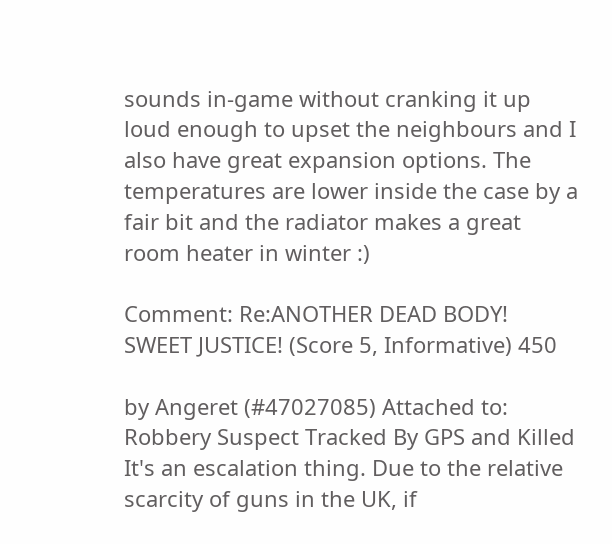sounds in-game without cranking it up loud enough to upset the neighbours and I also have great expansion options. The temperatures are lower inside the case by a fair bit and the radiator makes a great room heater in winter :)

Comment: Re:ANOTHER DEAD BODY! SWEET JUSTICE! (Score 5, Informative) 450

by Angeret (#47027085) Attached to: Robbery Suspect Tracked By GPS and Killed
It's an escalation thing. Due to the relative scarcity of guns in the UK, if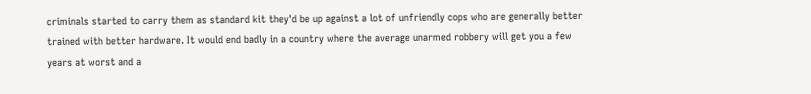criminals started to carry them as standard kit they'd be up against a lot of unfriendly cops who are generally better trained with better hardware. It would end badly in a country where the average unarmed robbery will get you a few years at worst and a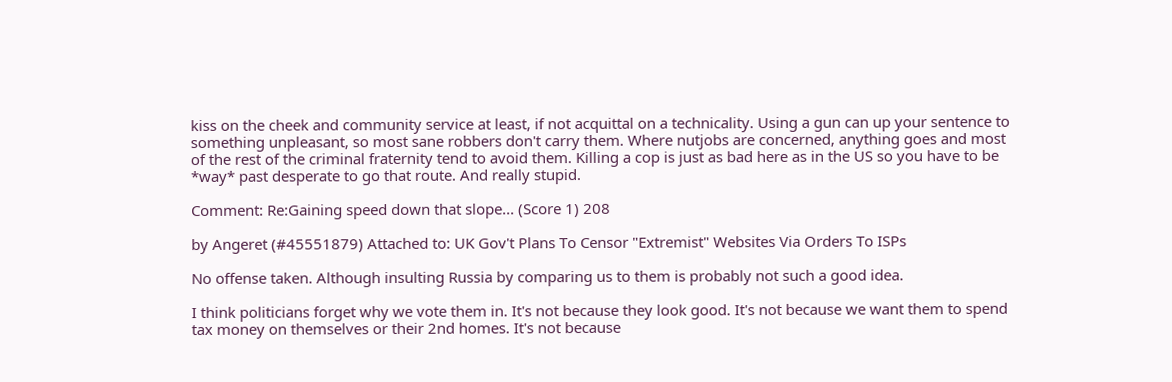kiss on the cheek and community service at least, if not acquittal on a technicality. Using a gun can up your sentence to something unpleasant, so most sane robbers don't carry them. Where nutjobs are concerned, anything goes and most of the rest of the criminal fraternity tend to avoid them. Killing a cop is just as bad here as in the US so you have to be *way* past desperate to go that route. And really stupid.

Comment: Re:Gaining speed down that slope... (Score 1) 208

by Angeret (#45551879) Attached to: UK Gov't Plans To Censor "Extremist" Websites Via Orders To ISPs

No offense taken. Although insulting Russia by comparing us to them is probably not such a good idea.

I think politicians forget why we vote them in. It's not because they look good. It's not because we want them to spend tax money on themselves or their 2nd homes. It's not because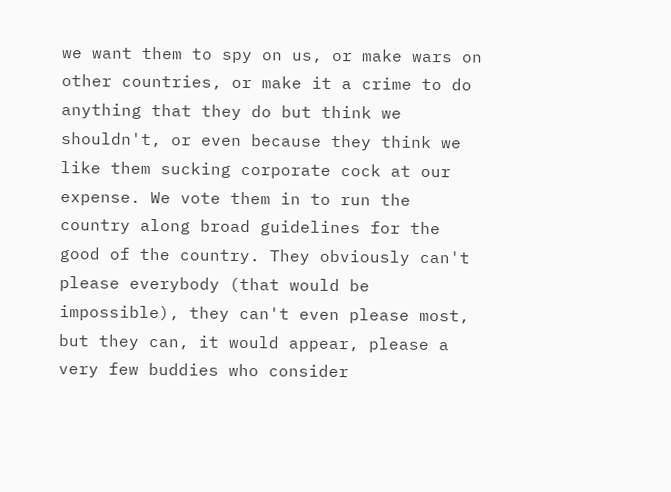we want them to spy on us, or make wars on other countries, or make it a crime to do anything that they do but think we shouldn't, or even because they think we like them sucking corporate cock at our expense. We vote them in to run the country along broad guidelines for the good of the country. They obviously can't please everybody (that would be impossible), they can't even please most, but they can, it would appear, please a very few buddies who consider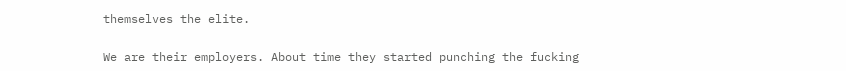themselves the elite.

We are their employers. About time they started punching the fucking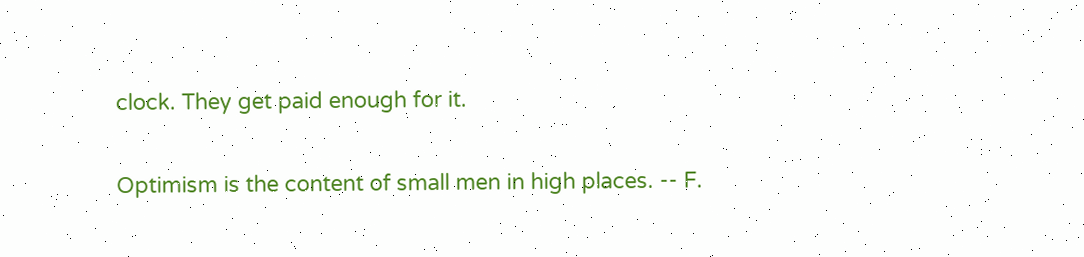clock. They get paid enough for it.

Optimism is the content of small men in high places. -- F.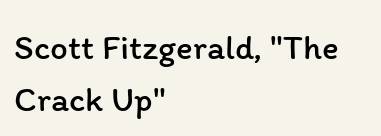Scott Fitzgerald, "The Crack Up"